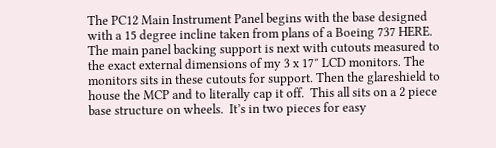The PC12 Main Instrument Panel begins with the base designed with a 15 degree incline taken from plans of a Boeing 737 HERE. The main panel backing support is next with cutouts measured to the exact external dimensions of my 3 x 17″ LCD monitors. The monitors sits in these cutouts for support. Then the glareshield to house the MCP and to literally cap it off.  This all sits on a 2 piece base structure on wheels.  It’s in two pieces for easy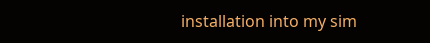installation into my sim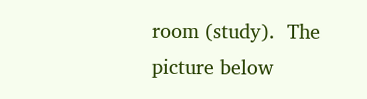room (study).  The picture below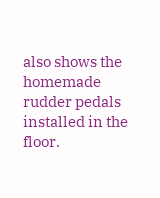also shows the homemade rudder pedals installed in the floor.